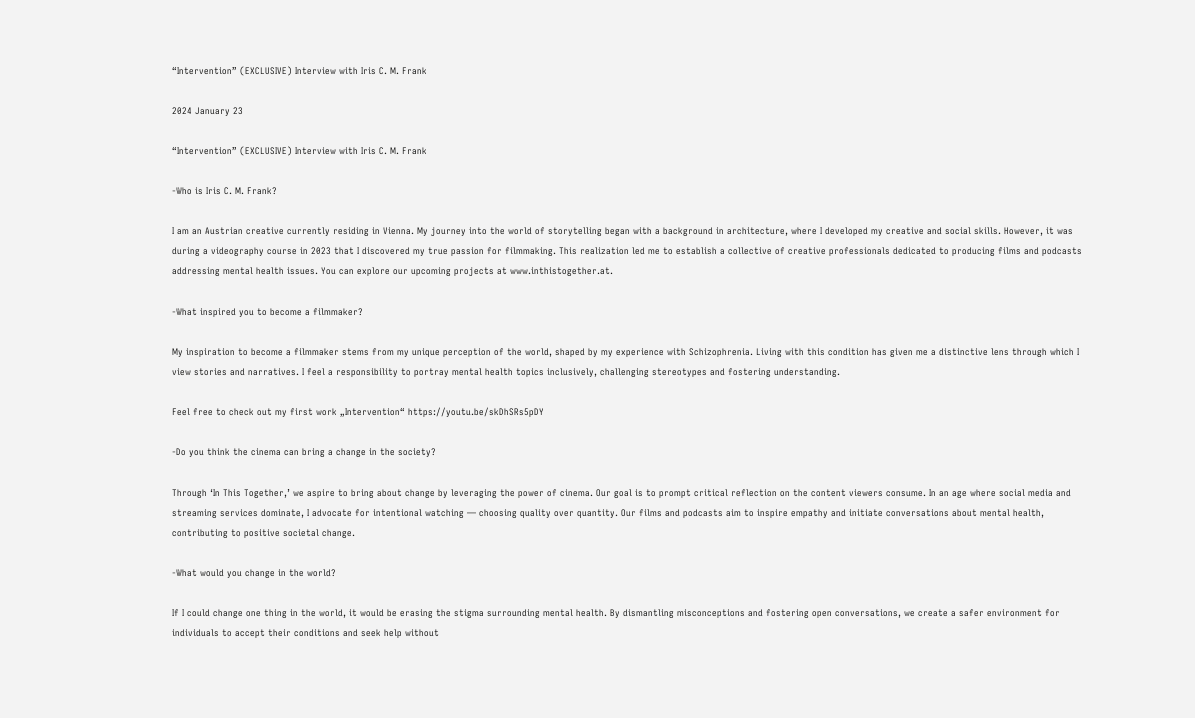“Intervention” (EXCLUSIVE) Interview with Iris C. M. Frank

2024 January 23

“Intervention” (EXCLUSIVE) Interview with Iris C. M. Frank

-Who is Iris C. M. Frank?

I am an Austrian creative currently residing in Vienna. My journey into the world of storytelling began with a background in architecture, where I developed my creative and social skills. However, it was during a videography course in 2023 that I discovered my true passion for filmmaking. This realization led me to establish a collective of creative professionals dedicated to producing films and podcasts addressing mental health issues. You can explore our upcoming projects at www.inthistogether.at.

-What inspired you to become a filmmaker?

My inspiration to become a filmmaker stems from my unique perception of the world, shaped by my experience with Schizophrenia. Living with this condition has given me a distinctive lens through which I view stories and narratives. I feel a responsibility to portray mental health topics inclusively, challenging stereotypes and fostering understanding.

Feel free to check out my first work „Intervention“ https://youtu.be/skDhSRs5pDY

-Do you think the cinema can bring a change in the society?

Through ‘In This Together,’ we aspire to bring about change by leveraging the power of cinema. Our goal is to prompt critical reflection on the content viewers consume. In an age where social media and streaming services dominate, I advocate for intentional watching — choosing quality over quantity. Our films and podcasts aim to inspire empathy and initiate conversations about mental health, contributing to positive societal change.

-What would you change in the world?

If I could change one thing in the world, it would be erasing the stigma surrounding mental health. By dismantling misconceptions and fostering open conversations, we create a safer environment for individuals to accept their conditions and seek help without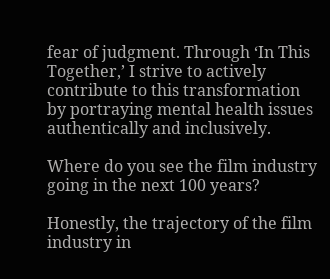fear of judgment. Through ‘In This Together,’ I strive to actively contribute to this transformation by portraying mental health issues authentically and inclusively.

Where do you see the film industry going in the next 100 years?

Honestly, the trajectory of the film industry in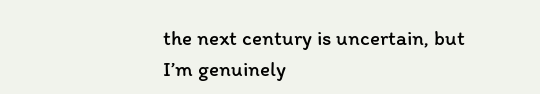the next century is uncertain, but I’m genuinely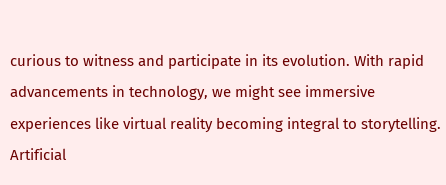curious to witness and participate in its evolution. With rapid advancements in technology, we might see immersive experiences like virtual reality becoming integral to storytelling. Artificial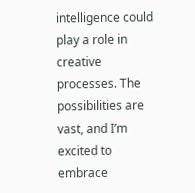intelligence could play a role in creative processes. The possibilities are vast, and I’m excited to embrace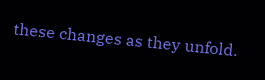these changes as they unfold.